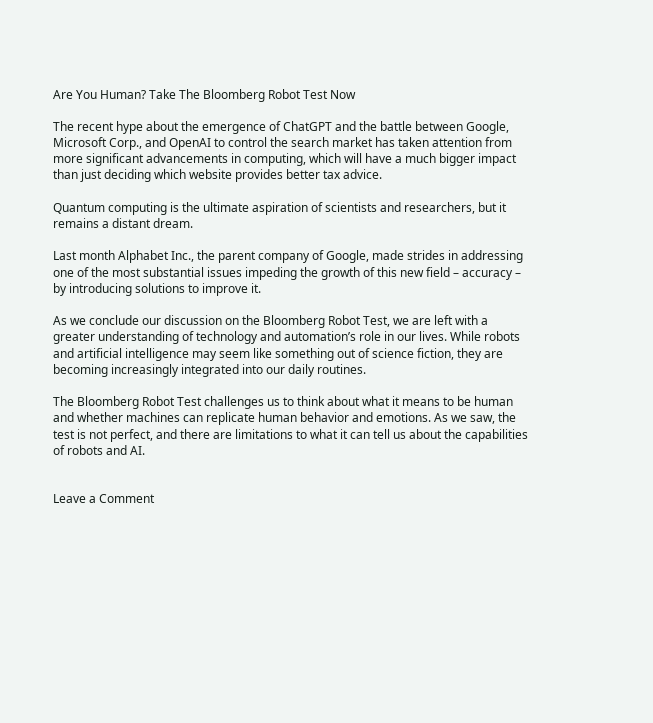Are You Human? Take The Bloomberg Robot Test Now

The recent hype about the emergence of ChatGPT and the battle between Google, Microsoft Corp., and OpenAI to control the search market has taken attention from more significant advancements in computing, which will have a much bigger impact than just deciding which website provides better tax advice.

Quantum computing is the ultimate aspiration of scientists and researchers, but it remains a distant dream.

Last month Alphabet Inc., the parent company of Google, made strides in addressing one of the most substantial issues impeding the growth of this new field – accuracy – by introducing solutions to improve it.

As we conclude our discussion on the Bloomberg Robot Test, we are left with a greater understanding of technology and automation’s role in our lives. While robots and artificial intelligence may seem like something out of science fiction, they are becoming increasingly integrated into our daily routines.

The Bloomberg Robot Test challenges us to think about what it means to be human and whether machines can replicate human behavior and emotions. As we saw, the test is not perfect, and there are limitations to what it can tell us about the capabilities of robots and AI.


Leave a Comment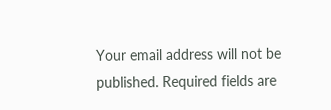Your email address will not be published. Required fields are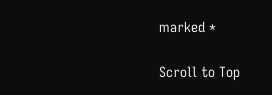marked *

Scroll to Top